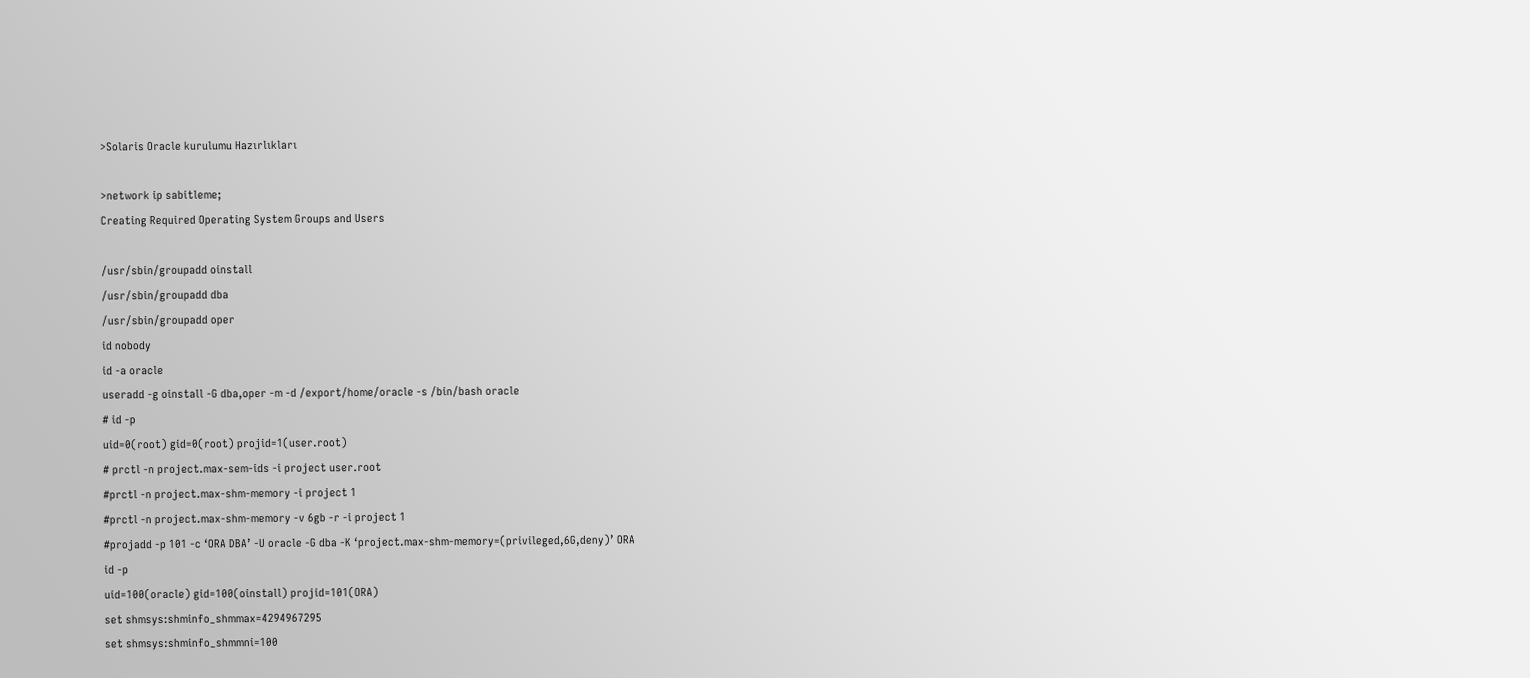>Solaris Oracle kurulumu Hazırlıkları

>network ip sabitleme;
Creating Required Operating System Groups and Users

/usr/sbin/groupadd oinstall
/usr/sbin/groupadd dba
/usr/sbin/groupadd oper
id nobody
id -a oracle
useradd -g oinstall -G dba,oper -m -d /export/home/oracle -s /bin/bash oracle
# id -p
uid=0(root) gid=0(root) projid=1(user.root)
# prctl -n project.max-sem-ids -i project user.root
#prctl -n project.max-shm-memory -i project 1
#prctl -n project.max-shm-memory -v 6gb -r -i project 1
#projadd -p 101 -c ‘ORA DBA’ -U oracle -G dba -K ‘project.max-shm-memory=(privileged,6G,deny)’ ORA
id -p
uid=100(oracle) gid=100(oinstall) projid=101(ORA)
set shmsys:shminfo_shmmax=4294967295
set shmsys:shminfo_shmmni=100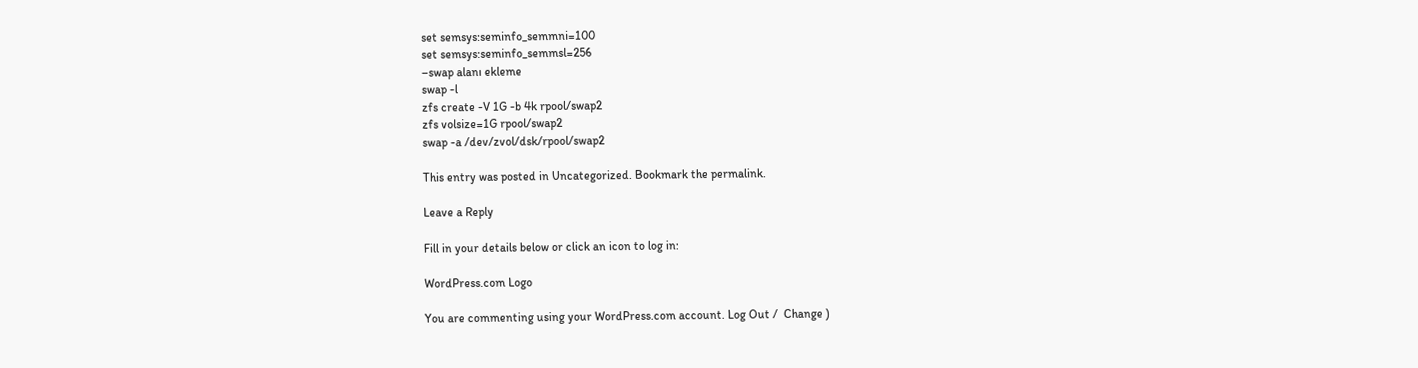set semsys:seminfo_semmni=100
set semsys:seminfo_semmsl=256
–swap alanı ekleme
swap -l
zfs create -V 1G -b 4k rpool/swap2
zfs volsize=1G rpool/swap2
swap -a /dev/zvol/dsk/rpool/swap2

This entry was posted in Uncategorized. Bookmark the permalink.

Leave a Reply

Fill in your details below or click an icon to log in:

WordPress.com Logo

You are commenting using your WordPress.com account. Log Out /  Change )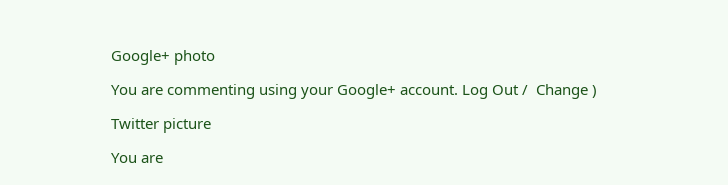Google+ photo

You are commenting using your Google+ account. Log Out /  Change )

Twitter picture

You are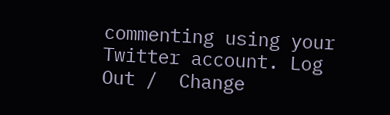commenting using your Twitter account. Log Out /  Change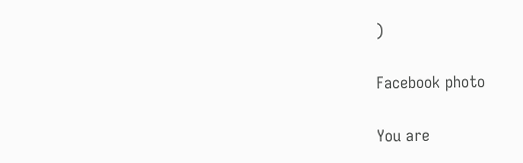)

Facebook photo

You are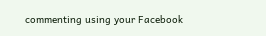commenting using your Facebook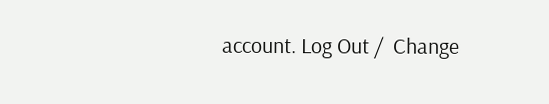account. Log Out /  Change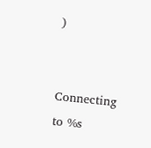)


Connecting to %s